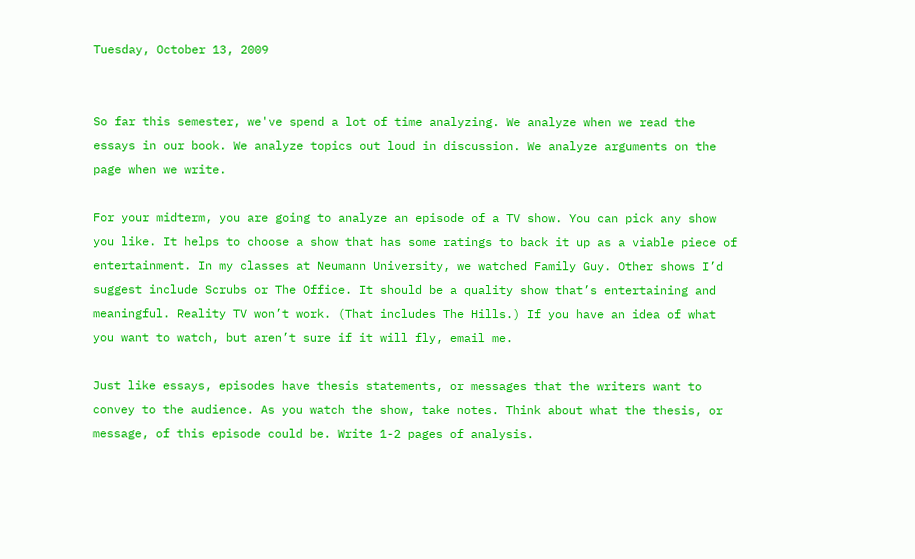Tuesday, October 13, 2009


So far this semester, we've spend a lot of time analyzing. We analyze when we read the essays in our book. We analyze topics out loud in discussion. We analyze arguments on the page when we write.

For your midterm, you are going to analyze an episode of a TV show. You can pick any show you like. It helps to choose a show that has some ratings to back it up as a viable piece of entertainment. In my classes at Neumann University, we watched Family Guy. Other shows I’d suggest include Scrubs or The Office. It should be a quality show that’s entertaining and meaningful. Reality TV won’t work. (That includes The Hills.) If you have an idea of what you want to watch, but aren’t sure if it will fly, email me.

Just like essays, episodes have thesis statements, or messages that the writers want to convey to the audience. As you watch the show, take notes. Think about what the thesis, or message, of this episode could be. Write 1-2 pages of analysis.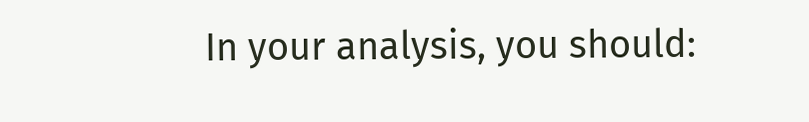In your analysis, you should: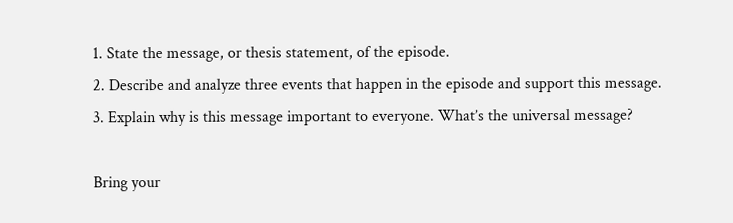1. State the message, or thesis statement, of the episode.
2. Describe and analyze three events that happen in the episode and support this message.
3. Explain why is this message important to everyone. What’s the universal message?

Bring your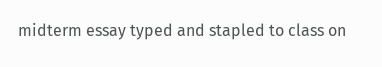midterm essay typed and stapled to class on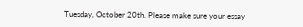Tuesday, October 20th. Please make sure your essay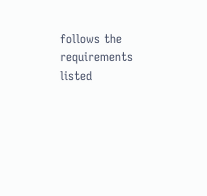follows the requirements listed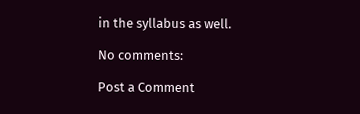in the syllabus as well.

No comments:

Post a Comment